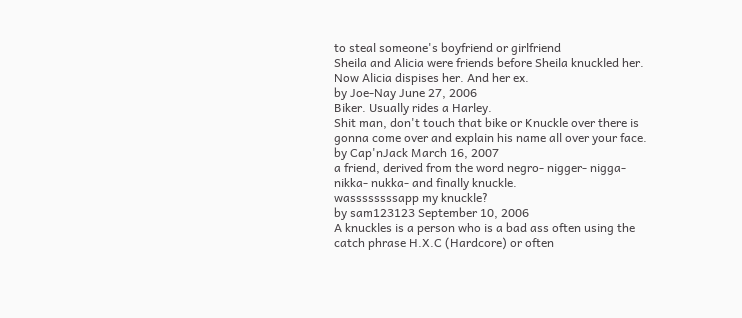to steal someone's boyfriend or girlfriend
Sheila and Alicia were friends before Sheila knuckled her. Now Alicia dispises her. And her ex.
by Joe-Nay June 27, 2006
Biker. Usually rides a Harley.
Shit man, don't touch that bike or Knuckle over there is gonna come over and explain his name all over your face.
by Cap'nJack March 16, 2007
a friend, derived from the word negro- nigger- nigga- nikka- nukka- and finally knuckle.
wassssssssapp my knuckle?
by sam123123 September 10, 2006
A knuckles is a person who is a bad ass often using the catch phrase H.X.C (Hardcore) or often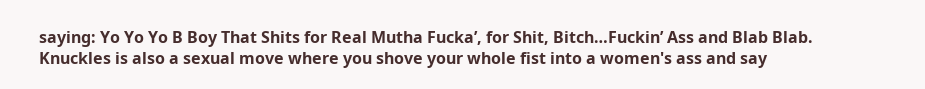saying: Yo Yo Yo B Boy That Shits for Real Mutha Fucka’, for Shit, Bitch…Fuckin’ Ass and Blab Blab. Knuckles is also a sexual move where you shove your whole fist into a women's ass and say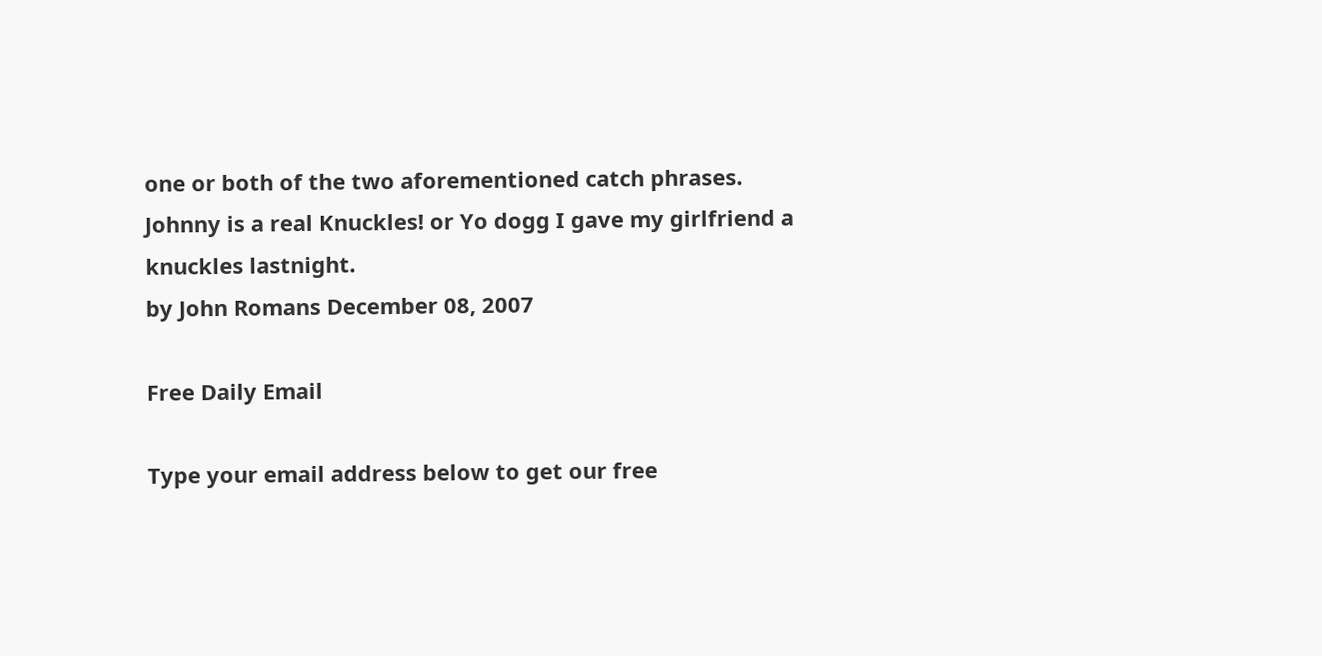one or both of the two aforementioned catch phrases.
Johnny is a real Knuckles! or Yo dogg I gave my girlfriend a knuckles lastnight.
by John Romans December 08, 2007

Free Daily Email

Type your email address below to get our free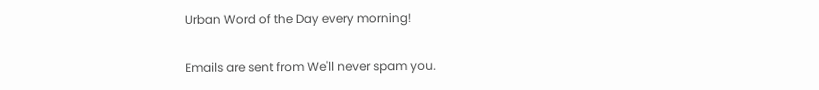Urban Word of the Day every morning!

Emails are sent from We'll never spam you.